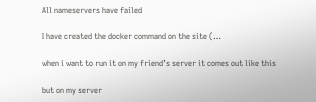All nameservers have failed

I have created the docker command on the site (…

when i want to run it on my friend’s server it comes out like this

but on my server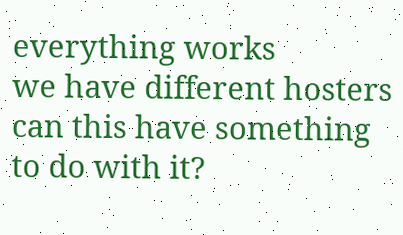everything works
we have different hosters can this have something to do with it?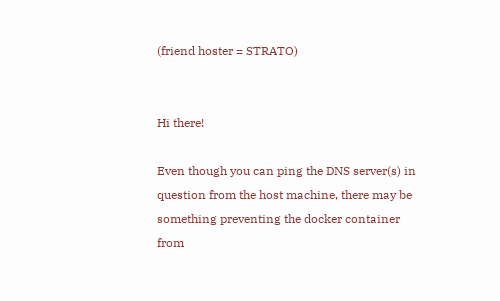(friend hoster = STRATO)


Hi there!

Even though you can ping the DNS server(s) in question from the host machine, there may be something preventing the docker container from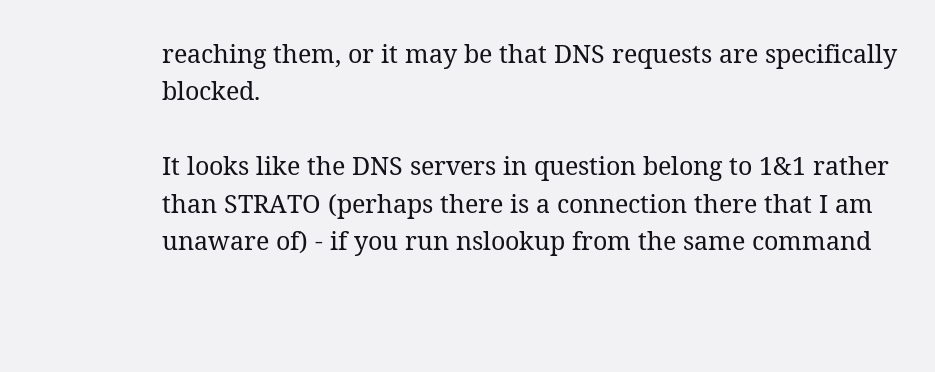reaching them, or it may be that DNS requests are specifically blocked.

It looks like the DNS servers in question belong to 1&1 rather than STRATO (perhaps there is a connection there that I am unaware of) - if you run nslookup from the same command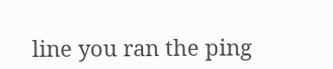line you ran the ping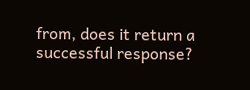from, does it return a successful response?